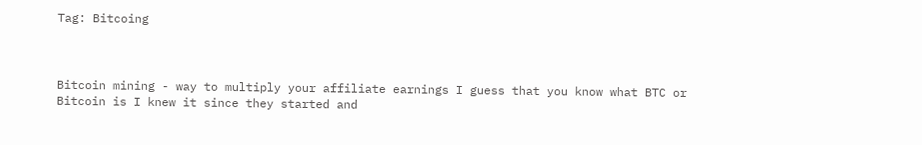Tag: Bitcoing



Bitcoin mining - way to multiply your affiliate earnings I guess that you know what BTC or Bitcoin is I knew it since they started and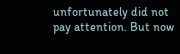unfortunately did not pay attention. But now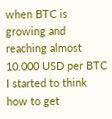when BTC is growing and reaching almost 10.000 USD per BTC I started to think how to get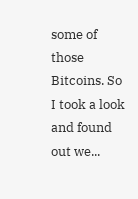some of those Bitcoins. So I took a look and found out we...